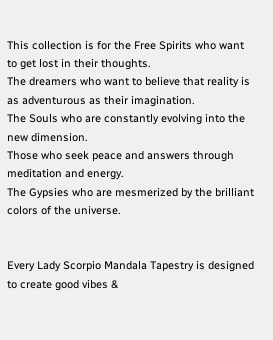This collection is for the Free Spirits who want to get lost in their thoughts.
The dreamers who want to believe that reality is as adventurous as their imagination.
The Souls who are constantly evolving into the new dimension.
Those who seek peace and answers through meditation and energy.
The Gypsies who are mesmerized by the brilliant colors of the universe.


Every Lady Scorpio Mandala Tapestry is designed to create good vibes &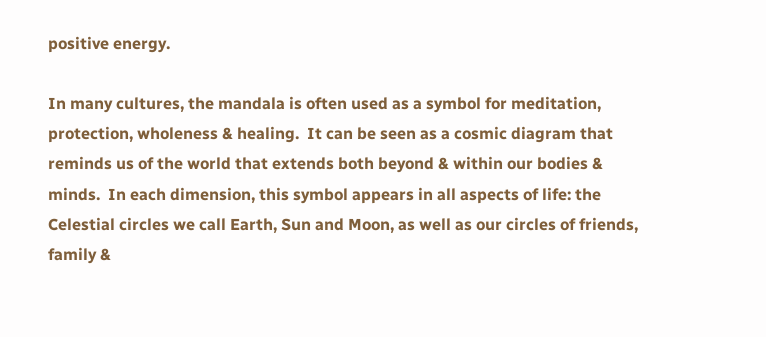positive energy.

In many cultures, the mandala is often used as a symbol for meditation, protection, wholeness & healing.  It can be seen as a cosmic diagram that reminds us of the world that extends both beyond & within our bodies & minds.  In each dimension, this symbol appears in all aspects of life: the Celestial circles we call Earth, Sun and Moon, as well as our circles of friends, family &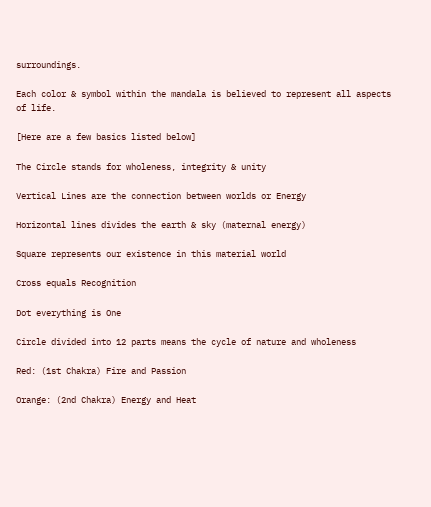surroundings.

Each color & symbol within the mandala is believed to represent all aspects of life.

[Here are a few basics listed below]

The Circle stands for wholeness, integrity & unity

Vertical Lines are the connection between worlds or Energy

Horizontal lines divides the earth & sky (maternal energy)

Square represents our existence in this material world

Cross equals Recognition

Dot everything is One

Circle divided into 12 parts means the cycle of nature and wholeness

Red: (1st Chakra) Fire and Passion

Orange: (2nd Chakra) Energy and Heat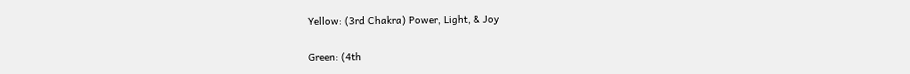Yellow: (3rd Chakra) Power, Light, & Joy

Green: (4th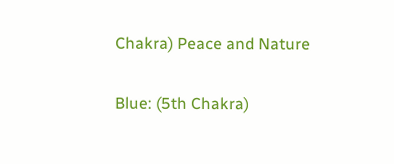Chakra) Peace and Nature

Blue: (5th Chakra)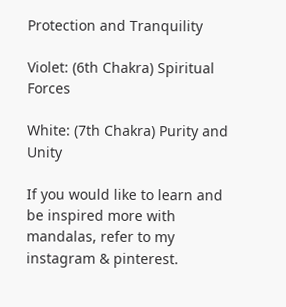Protection and Tranquility

Violet: (6th Chakra) Spiritual Forces

White: (7th Chakra) Purity and Unity

If you would like to learn and be inspired more with mandalas, refer to my instagram & pinterest.